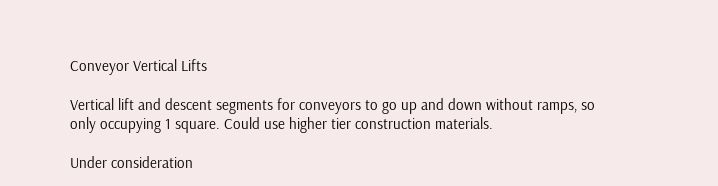Conveyor Vertical Lifts

Vertical lift and descent segments for conveyors to go up and down without ramps, so only occupying 1 square. Could use higher tier construction materials.

Under consideration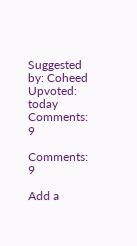Suggested by: Coheed Upvoted: today Comments: 9

Comments: 9

Add a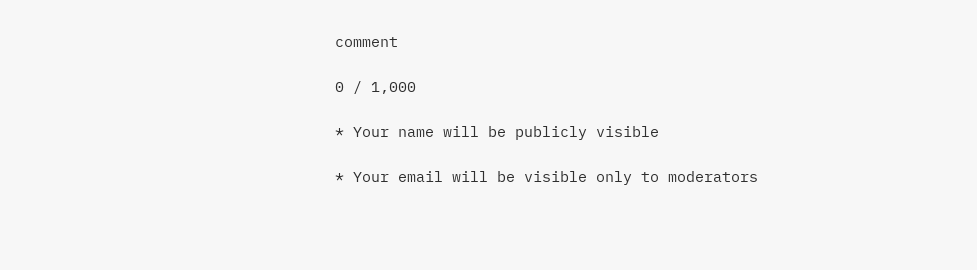comment

0 / 1,000

* Your name will be publicly visible

* Your email will be visible only to moderators